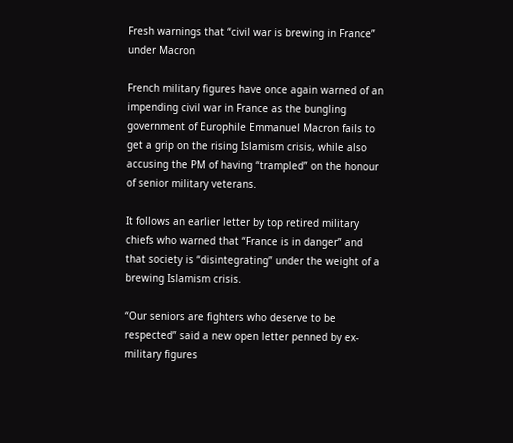Fresh warnings that “civil war is brewing in France” under Macron

French military figures have once again warned of an impending civil war in France as the bungling government of Europhile Emmanuel Macron fails to get a grip on the rising Islamism crisis, while also accusing the PM of having “trampled” on the honour of senior military veterans.

It follows an earlier letter by top retired military chiefs who warned that “France is in danger” and that society is “disintegrating” under the weight of a brewing Islamism crisis.

“Our seniors are fighters who deserve to be respected” said a new open letter penned by ex-military figures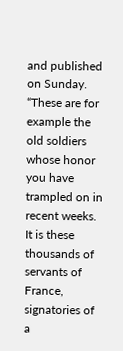and published on Sunday. “These are for example the old soldiers whose honor you have trampled on in recent weeks. It is these thousands of servants of France, signatories of a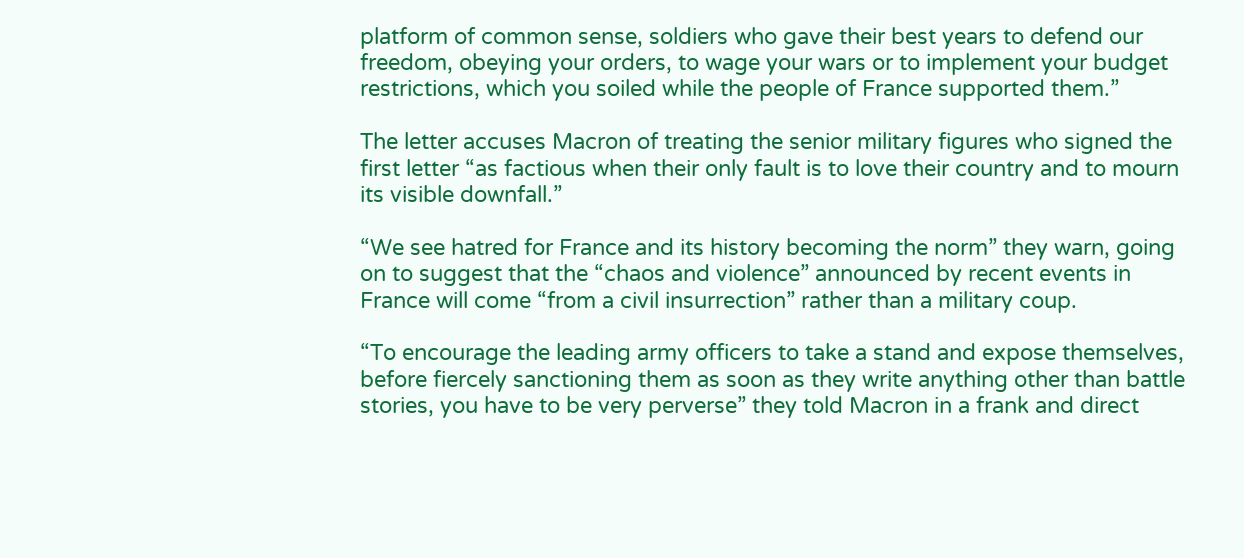platform of common sense, soldiers who gave their best years to defend our freedom, obeying your orders, to wage your wars or to implement your budget restrictions, which you soiled while the people of France supported them.”

The letter accuses Macron of treating the senior military figures who signed the first letter “as factious when their only fault is to love their country and to mourn its visible downfall.”

“We see hatred for France and its history becoming the norm” they warn, going on to suggest that the “chaos and violence” announced by recent events in France will come “from a civil insurrection” rather than a military coup.

“To encourage the leading army officers to take a stand and expose themselves, before fiercely sanctioning them as soon as they write anything other than battle stories, you have to be very perverse” they told Macron in a frank and direct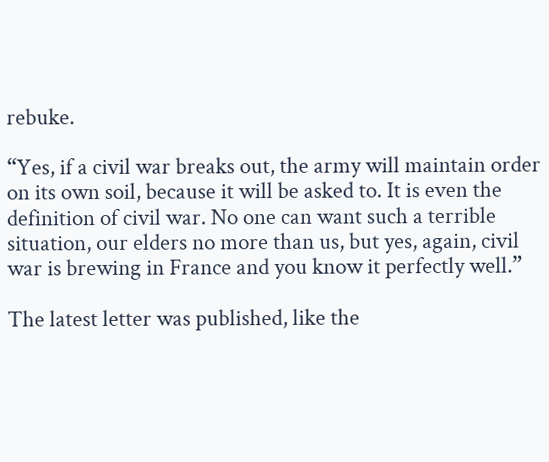rebuke.

“Yes, if a civil war breaks out, the army will maintain order on its own soil, because it will be asked to. It is even the definition of civil war. No one can want such a terrible situation, our elders no more than us, but yes, again, civil war is brewing in France and you know it perfectly well.”

The latest letter was published, like the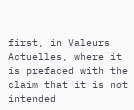first, in Valeurs Actuelles, where it is prefaced with the claim that it is not intended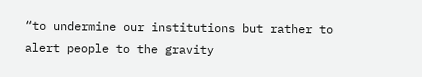“to undermine our institutions but rather to alert people to the gravity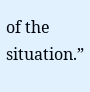of the situation.”